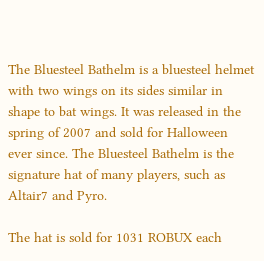The Bluesteel Bathelm is a bluesteel helmet with two wings on its sides similar in shape to bat wings. It was released in the spring of 2007 and sold for Halloween ever since. The Bluesteel Bathelm is the signature hat of many players, such as Altair7 and Pyro.

The hat is sold for 1031 ROBUX each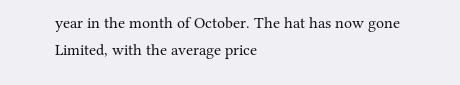year in the month of October. The hat has now gone Limited, with the average price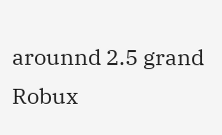arounnd 2.5 grand Robux